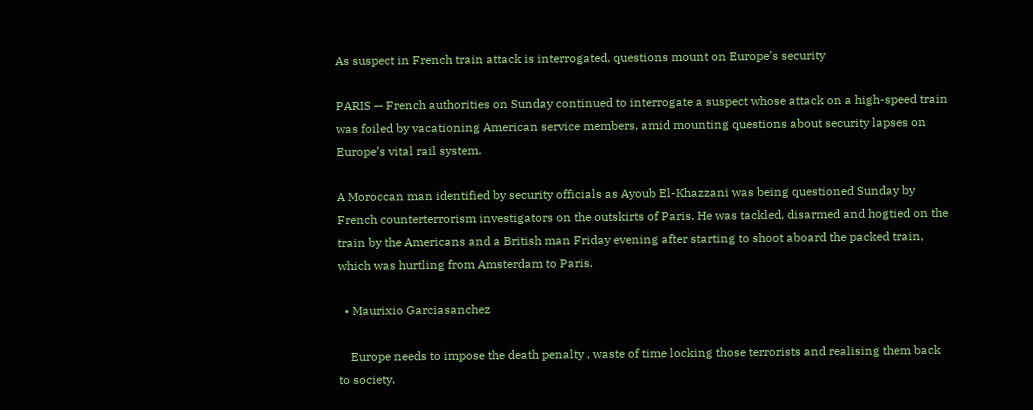As suspect in French train attack is interrogated, questions mount on Europe’s security

PARIS — French authorities on Sunday continued to interrogate a suspect whose attack on a high-speed train was foiled by vacationing American service members, amid mounting questions about security lapses on Europe’s vital rail system.

A Moroccan man identified by security officials as Ayoub El-Khazzani was being questioned Sunday by French counterterrorism investigators on the outskirts of Paris. He was tackled, disarmed and hogtied on the train by the Americans and a British man Friday evening after starting to shoot aboard the packed train, which was hurtling from Amsterdam to Paris.

  • Maurixio Garciasanchez

    Europe needs to impose the death penalty , waste of time locking those terrorists and realising them back to society.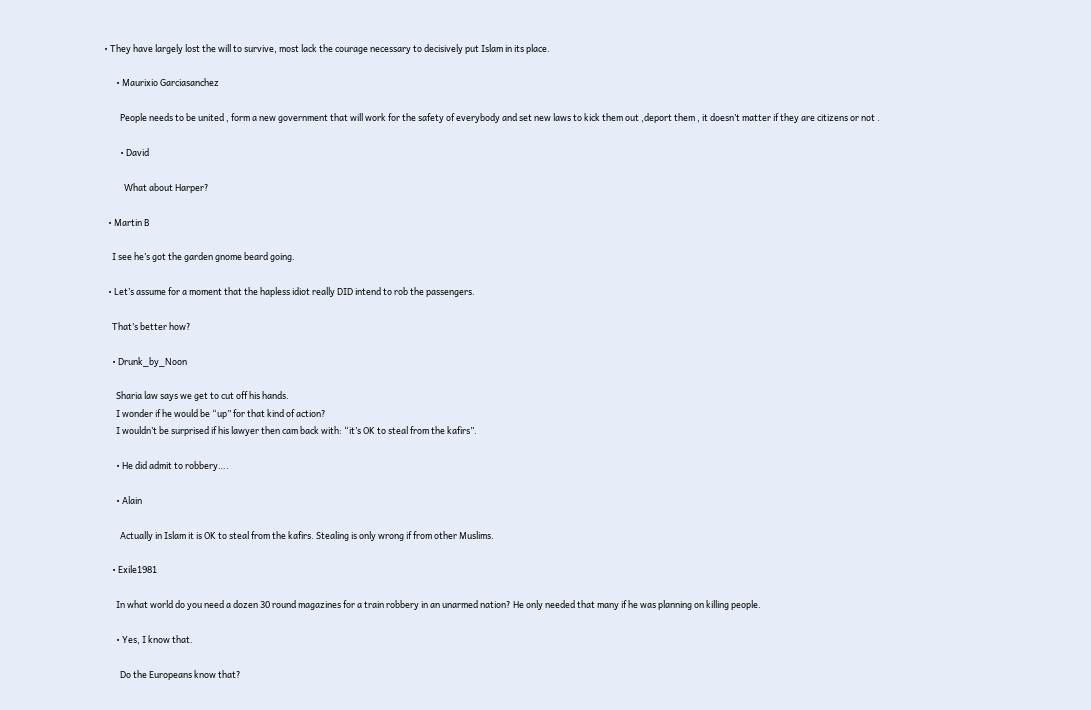• They have largely lost the will to survive, most lack the courage necessary to decisively put Islam in its place.

      • Maurixio Garciasanchez

        People needs to be united , form a new government that will work for the safety of everybody and set new laws to kick them out ,deport them , it doesn’t matter if they are citizens or not .

        • David

          What about Harper?

  • Martin B

    I see he’s got the garden gnome beard going.

  • Let’s assume for a moment that the hapless idiot really DID intend to rob the passengers.

    That’s better how?

    • Drunk_by_Noon

      Sharia law says we get to cut off his hands.
      I wonder if he would be “up” for that kind of action?
      I wouldn’t be surprised if his lawyer then cam back with: “it’s OK to steal from the kafirs”.

      • He did admit to robbery….

      • Alain

        Actually in Islam it is OK to steal from the kafirs. Stealing is only wrong if from other Muslims.

    • Exile1981

      In what world do you need a dozen 30 round magazines for a train robbery in an unarmed nation? He only needed that many if he was planning on killing people.

      • Yes, I know that.

        Do the Europeans know that?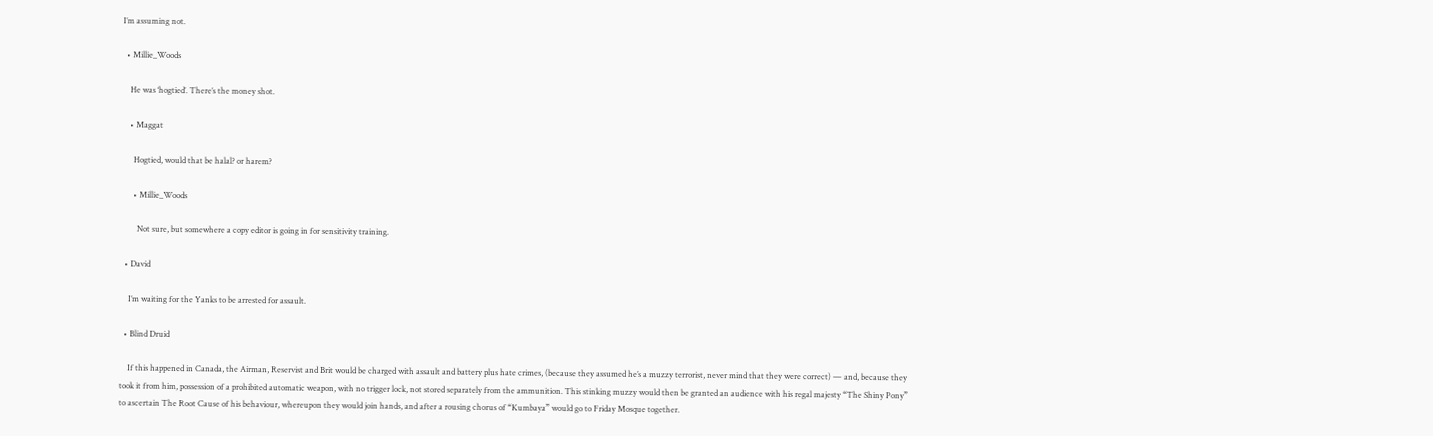I’m assuming not.

  • Millie_Woods

    He was ‘hogtied’. There’s the money shot.

    • Maggat

      Hogtied, would that be halal? or harem?

      • Millie_Woods

        Not sure, but somewhere a copy editor is going in for sensitivity training.

  • David

    I’m waiting for the Yanks to be arrested for assault.

  • Blind Druid

    If this happened in Canada, the Airman, Reservist and Brit would be charged with assault and battery plus hate crimes, (because they assumed he’s a muzzy terrorist, never mind that they were correct) — and, because they took it from him, possession of a prohibited automatic weapon, with no trigger lock, not stored separately from the ammunition. This stinking muzzy would then be granted an audience with his regal majesty “The Shiny Pony” to ascertain The Root Cause of his behaviour, whereupon they would join hands, and after a rousing chorus of “Kumbaya” would go to Friday Mosque together.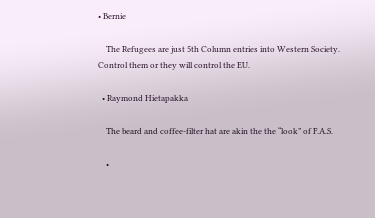• Bernie

    The Refugees are just 5th Column entries into Western Society. Control them or they will control the EU.

  • Raymond Hietapakka

    The beard and coffee-filter hat are akin the the “look” of F.A.S.

    •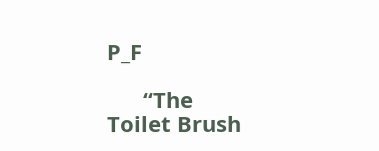P_F

      “The Toilet Brush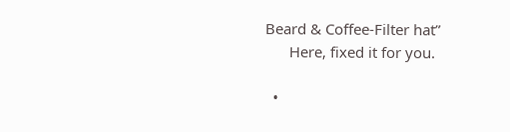Beard & Coffee-Filter hat”
      Here, fixed it for you.

  •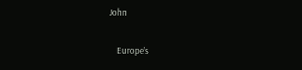John

    Europe’s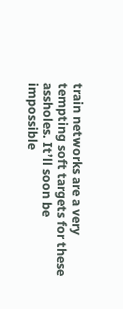train networks are a very tempting soft targets for these assholes. It’ll soon be impossible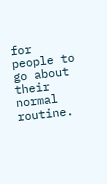for people to go about their normal routine.